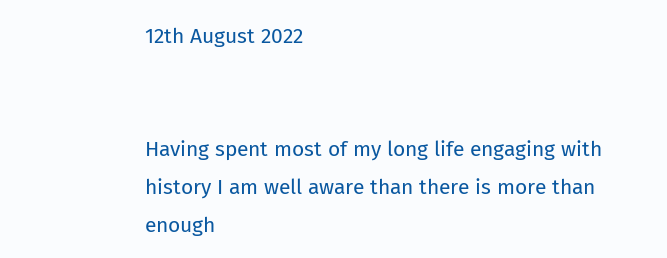12th August 2022


Having spent most of my long life engaging with history I am well aware than there is more than enough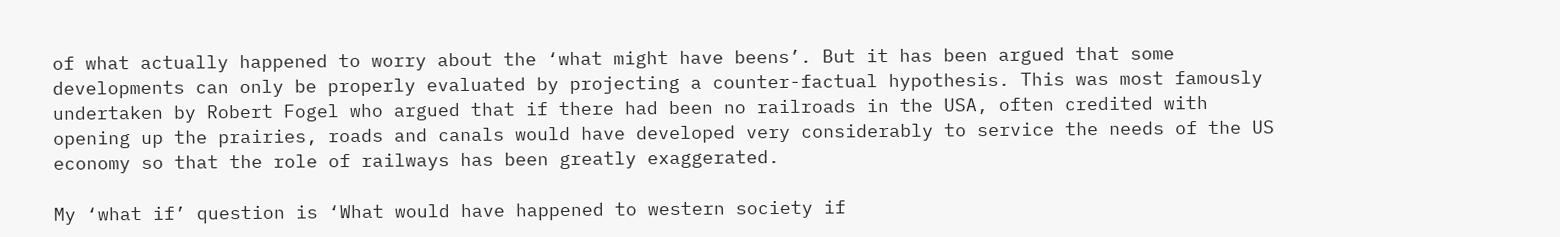of what actually happened to worry about the ‘what might have beens’. But it has been argued that some developments can only be properly evaluated by projecting a counter-factual hypothesis. This was most famously undertaken by Robert Fogel who argued that if there had been no railroads in the USA, often credited with opening up the prairies, roads and canals would have developed very considerably to service the needs of the US economy so that the role of railways has been greatly exaggerated.

My ‘what if’ question is ‘What would have happened to western society if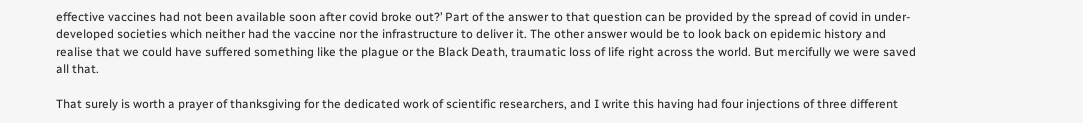effective vaccines had not been available soon after covid broke out?’ Part of the answer to that question can be provided by the spread of covid in under-developed societies which neither had the vaccine nor the infrastructure to deliver it. The other answer would be to look back on epidemic history and realise that we could have suffered something like the plague or the Black Death, traumatic loss of life right across the world. But mercifully we were saved all that.

That surely is worth a prayer of thanksgiving for the dedicated work of scientific researchers, and I write this having had four injections of three different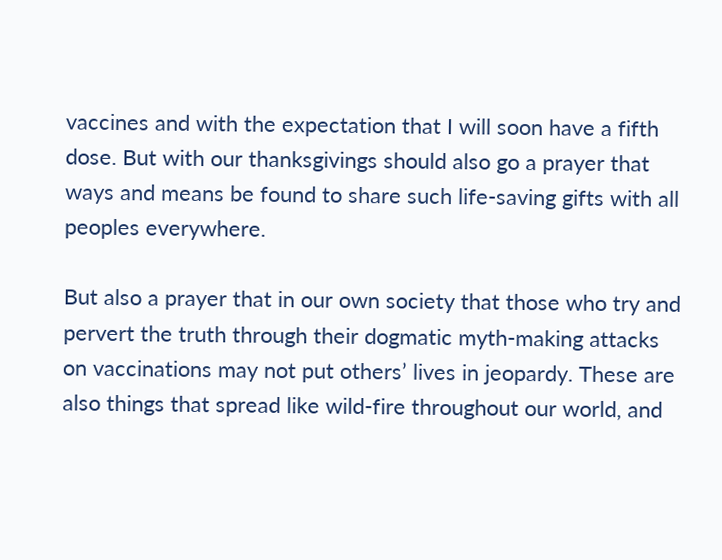vaccines and with the expectation that I will soon have a fifth dose. But with our thanksgivings should also go a prayer that ways and means be found to share such life-saving gifts with all peoples everywhere.

But also a prayer that in our own society that those who try and pervert the truth through their dogmatic myth-making attacks on vaccinations may not put others’ lives in jeopardy. These are also things that spread like wild-fire throughout our world, and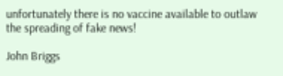unfortunately there is no vaccine available to outlaw the spreading of fake news!

John Briggs